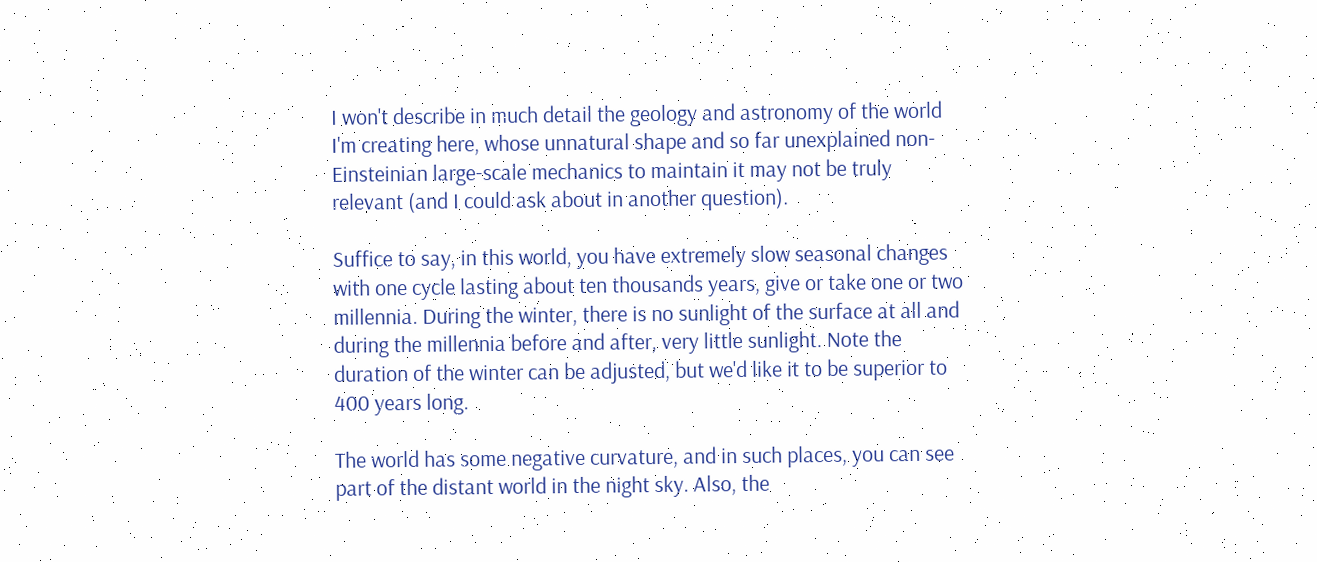I won't describe in much detail the geology and astronomy of the world I'm creating here, whose unnatural shape and so far unexplained non-Einsteinian large-scale mechanics to maintain it may not be truly relevant (and I could ask about in another question).

Suffice to say, in this world, you have extremely slow seasonal changes with one cycle lasting about ten thousands years, give or take one or two millennia. During the winter, there is no sunlight of the surface at all and during the millennia before and after, very little sunlight. Note the duration of the winter can be adjusted, but we'd like it to be superior to 400 years long.

The world has some negative curvature, and in such places, you can see part of the distant world in the night sky. Also, the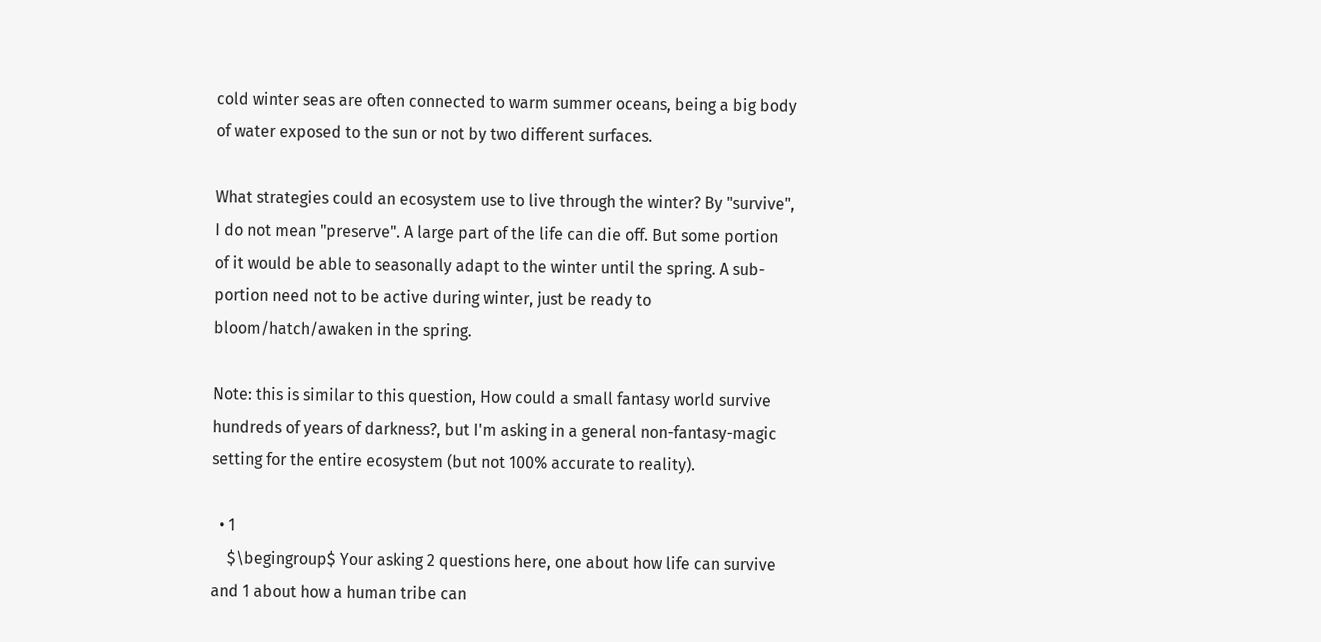cold winter seas are often connected to warm summer oceans, being a big body of water exposed to the sun or not by two different surfaces.

What strategies could an ecosystem use to live through the winter? By "survive", I do not mean "preserve". A large part of the life can die off. But some portion of it would be able to seasonally adapt to the winter until the spring. A sub-portion need not to be active during winter, just be ready to bloom/hatch/awaken in the spring.

Note: this is similar to this question, How could a small fantasy world survive hundreds of years of darkness?, but I'm asking in a general non-fantasy-magic setting for the entire ecosystem (but not 100% accurate to reality).

  • 1
    $\begingroup$ Your asking 2 questions here, one about how life can survive and 1 about how a human tribe can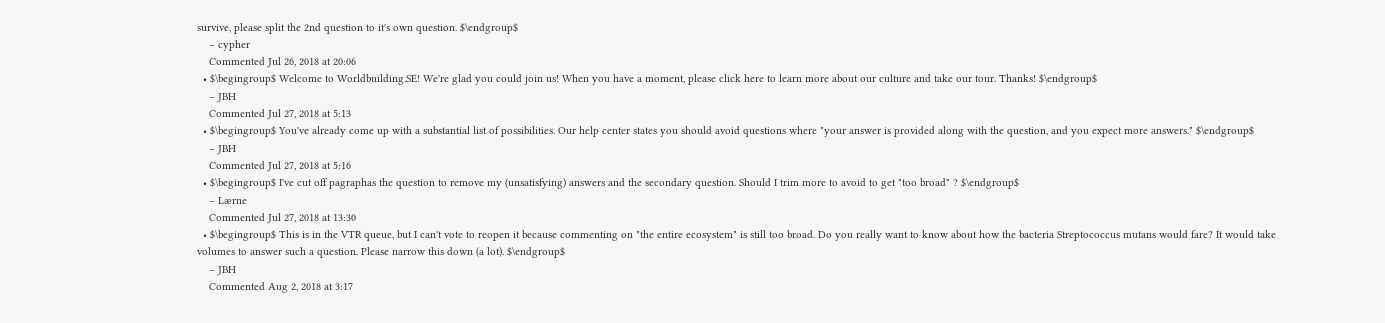survive, please split the 2nd question to it's own question. $\endgroup$
    – cypher
    Commented Jul 26, 2018 at 20:06
  • $\begingroup$ Welcome to Worldbuilding.SE! We're glad you could join us! When you have a moment, please click here to learn more about our culture and take our tour. Thanks! $\endgroup$
    – JBH
    Commented Jul 27, 2018 at 5:13
  • $\begingroup$ You've already come up with a substantial list of possibilities. Our help center states you should avoid questions where "your answer is provided along with the question, and you expect more answers." $\endgroup$
    – JBH
    Commented Jul 27, 2018 at 5:16
  • $\begingroup$ I've cut off pagraphas the question to remove my (unsatisfying) answers and the secondary question. Should I trim more to avoid to get "too broad" ? $\endgroup$
    – Lærne
    Commented Jul 27, 2018 at 13:30
  • $\begingroup$ This is in the VTR queue, but I can't vote to reopen it because commenting on "the entire ecosystem" is still too broad. Do you really want to know about how the bacteria Streptococcus mutans would fare? It would take volumes to answer such a question. Please narrow this down (a lot). $\endgroup$
    – JBH
    Commented Aug 2, 2018 at 3:17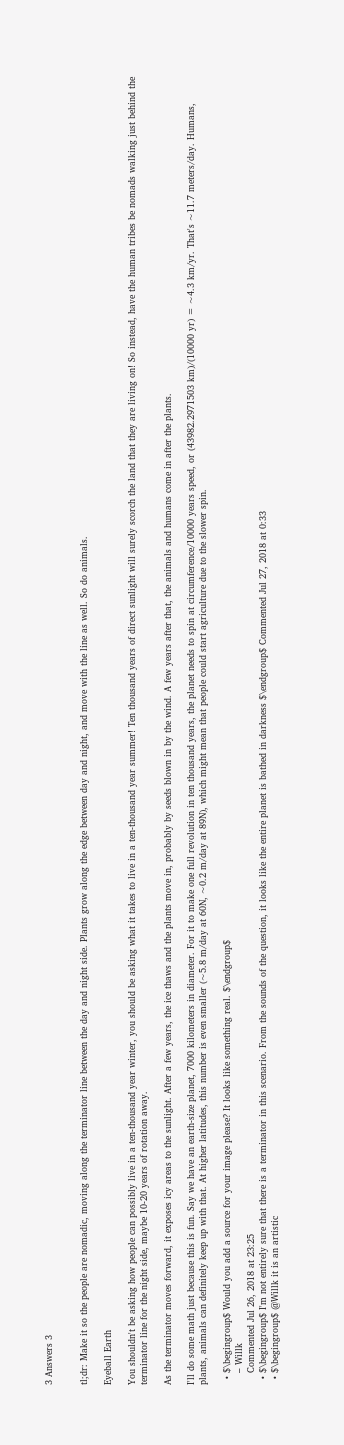3 Answers 3


tl;dr: Make it so the people are nomadic, moving along the terminator line between the day and night side. Plants grow along the edge between day and night, and move with the line as well. So do animals.

Eyeball Earth

You shouldn't be asking how people can possibly live in a ten-thousand year winter, you should be asking what it takes to live in a ten-thousand year summer! Ten thousand years of direct sunlight will surely scorch the land that they are living on! So instead, have the human tribes be nomads walking just behind the terminator line for the night side, maybe 10-20 years of rotation away.

As the terminator moves forward, it exposes icy areas to the sunlight. After a few years, the ice thaws and the plants move in, probably by seeds blown in by the wind. A few years after that, the animals and humans come in after the plants.

I'll do some math just because this is fun. Say we have an earth-size planet, 7000 kilometers in diameter. For it to make one full revolution in ten thousand years, the planet needs to spin at circumference/10000 years speed, or (43982.2971503 km)/(10000 yr) = ~4.3 km/yr. That's ~11.7 meters/day. Humans, plants, animals can definitely keep up with that. At higher latitudes, this number is even smaller (~5.8 m/day at 60N, ~0.2 m/day at 89N), which might mean that people could start agriculture due to the slower spin.

  • $\begingroup$ Would you add a source for your image please? It looks like something real. $\endgroup$
    – Willk
    Commented Jul 26, 2018 at 23:25
  • $\begingroup$ I'm not entirely sure that there is a terminator in this scenario. From the sounds of the question, it looks like the entire planet is bathed in darkness $\endgroup$ Commented Jul 27, 2018 at 0:33
  • $\begingroup$ @Willk it is an artistic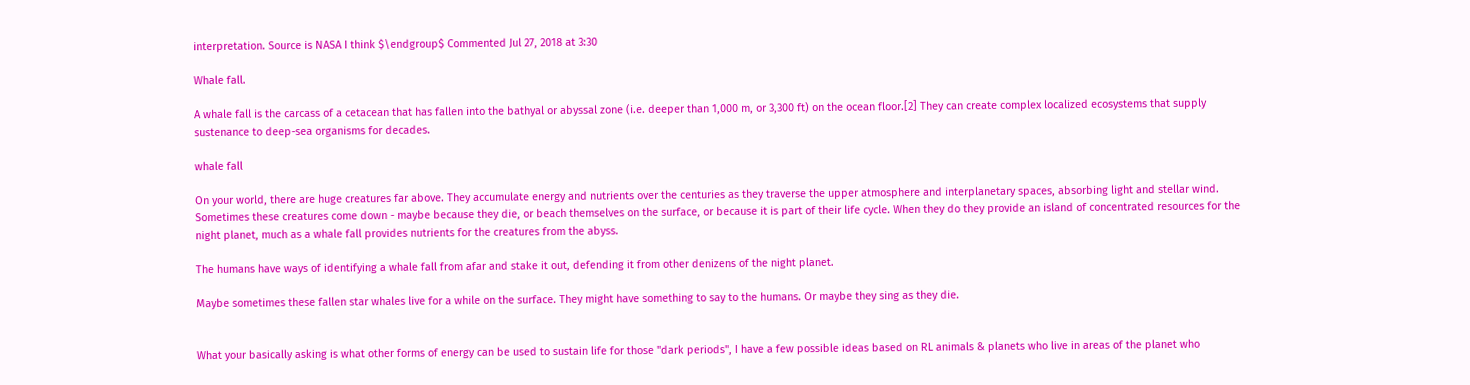interpretation. Source is NASA I think $\endgroup$ Commented Jul 27, 2018 at 3:30

Whale fall.

A whale fall is the carcass of a cetacean that has fallen into the bathyal or abyssal zone (i.e. deeper than 1,000 m, or 3,300 ft) on the ocean floor.[2] They can create complex localized ecosystems that supply sustenance to deep-sea organisms for decades.

whale fall

On your world, there are huge creatures far above. They accumulate energy and nutrients over the centuries as they traverse the upper atmosphere and interplanetary spaces, absorbing light and stellar wind. Sometimes these creatures come down - maybe because they die, or beach themselves on the surface, or because it is part of their life cycle. When they do they provide an island of concentrated resources for the night planet, much as a whale fall provides nutrients for the creatures from the abyss.

The humans have ways of identifying a whale fall from afar and stake it out, defending it from other denizens of the night planet.

Maybe sometimes these fallen star whales live for a while on the surface. They might have something to say to the humans. Or maybe they sing as they die.


What your basically asking is what other forms of energy can be used to sustain life for those "dark periods", I have a few possible ideas based on RL animals & planets who live in areas of the planet who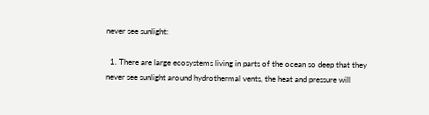never see sunlight:

  1. There are large ecosystems living in parts of the ocean so deep that they never see sunlight around hydrothermal vents, the heat and pressure will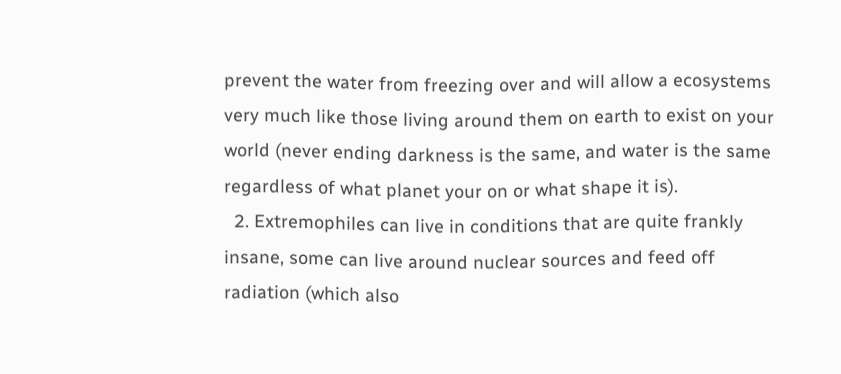prevent the water from freezing over and will allow a ecosystems very much like those living around them on earth to exist on your world (never ending darkness is the same, and water is the same regardless of what planet your on or what shape it is).
  2. Extremophiles can live in conditions that are quite frankly insane, some can live around nuclear sources and feed off radiation (which also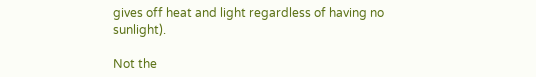gives off heat and light regardless of having no sunlight).

Not the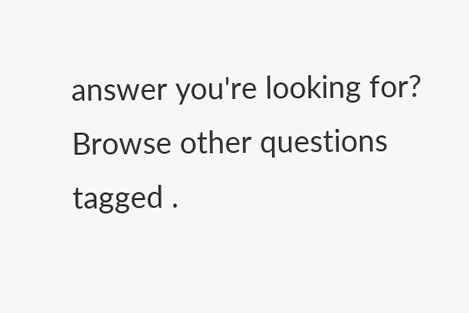answer you're looking for? Browse other questions tagged .